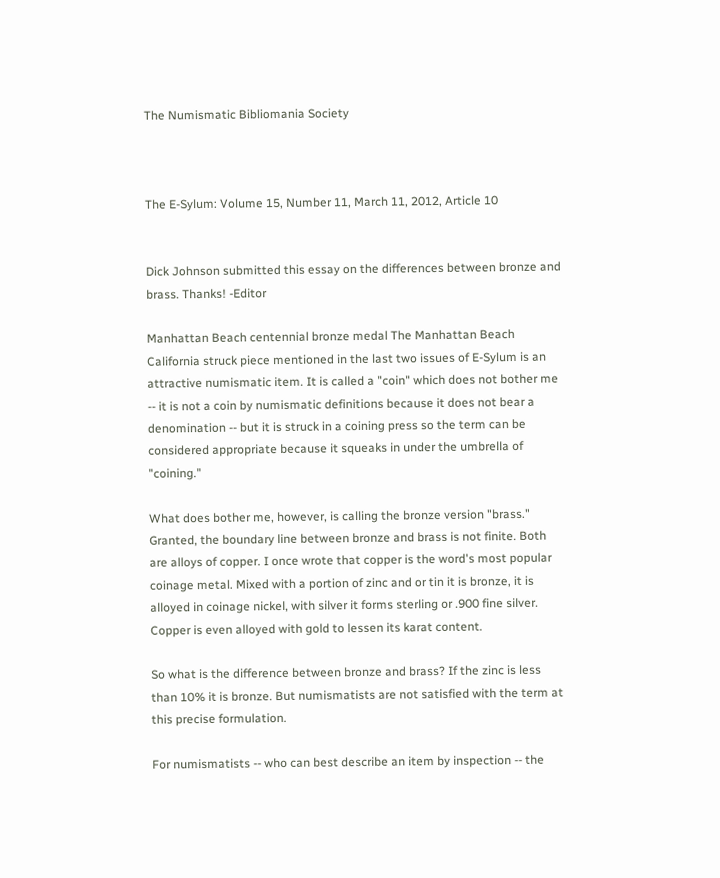The Numismatic Bibliomania Society



The E-Sylum: Volume 15, Number 11, March 11, 2012, Article 10


Dick Johnson submitted this essay on the differences between bronze and brass. Thanks! -Editor

Manhattan Beach centennial bronze medal The Manhattan Beach California struck piece mentioned in the last two issues of E-Sylum is an attractive numismatic item. It is called a "coin" which does not bother me -- it is not a coin by numismatic definitions because it does not bear a denomination -- but it is struck in a coining press so the term can be considered appropriate because it squeaks in under the umbrella of "coining."

What does bother me, however, is calling the bronze version "brass." Granted, the boundary line between bronze and brass is not finite. Both are alloys of copper. I once wrote that copper is the word's most popular coinage metal. Mixed with a portion of zinc and or tin it is bronze, it is alloyed in coinage nickel, with silver it forms sterling or .900 fine silver. Copper is even alloyed with gold to lessen its karat content.

So what is the difference between bronze and brass? If the zinc is less than 10% it is bronze. But numismatists are not satisfied with the term at this precise formulation.

For numismatists -- who can best describe an item by inspection -- the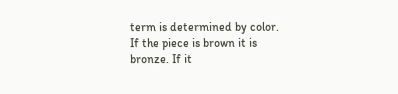term is determined by color. If the piece is brown it is bronze. If it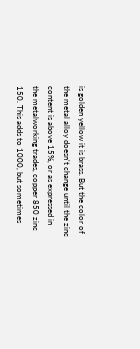is golden yellow it is brass. But the color of the metal alloy doesn't change until the zinc content is above 15%, or as expressed in the metalworking trades, copper 850 zinc 150. This adds to 1000, but sometimes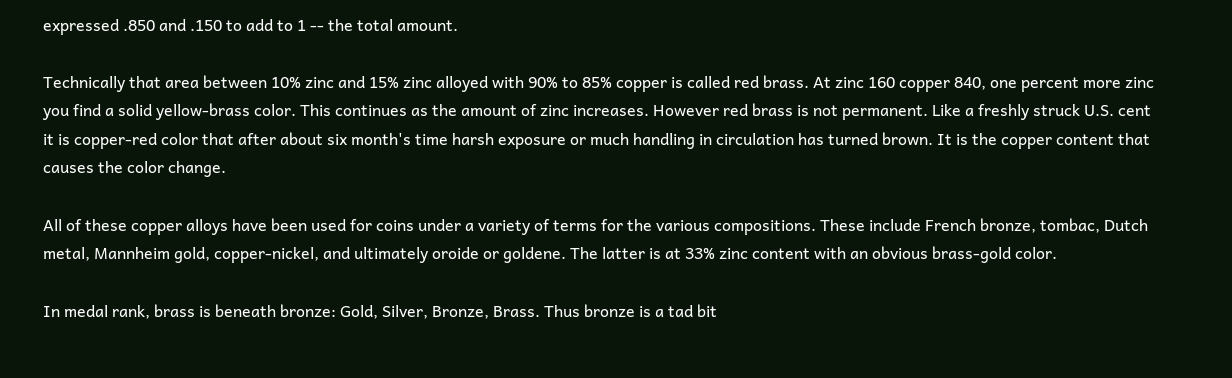expressed .850 and .150 to add to 1 -- the total amount.

Technically that area between 10% zinc and 15% zinc alloyed with 90% to 85% copper is called red brass. At zinc 160 copper 840, one percent more zinc you find a solid yellow-brass color. This continues as the amount of zinc increases. However red brass is not permanent. Like a freshly struck U.S. cent it is copper-red color that after about six month's time harsh exposure or much handling in circulation has turned brown. It is the copper content that causes the color change.

All of these copper alloys have been used for coins under a variety of terms for the various compositions. These include French bronze, tombac, Dutch metal, Mannheim gold, copper-nickel, and ultimately oroide or goldene. The latter is at 33% zinc content with an obvious brass-gold color.

In medal rank, brass is beneath bronze: Gold, Silver, Bronze, Brass. Thus bronze is a tad bit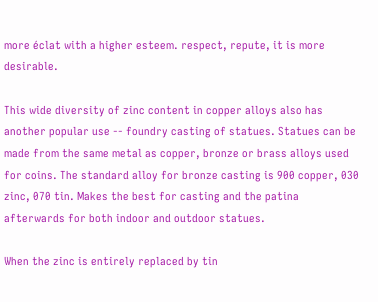more éclat with a higher esteem. respect, repute, it is more desirable.

This wide diversity of zinc content in copper alloys also has another popular use -- foundry casting of statues. Statues can be made from the same metal as copper, bronze or brass alloys used for coins. The standard alloy for bronze casting is 900 copper, 030 zinc, 070 tin. Makes the best for casting and the patina afterwards for both indoor and outdoor statues.

When the zinc is entirely replaced by tin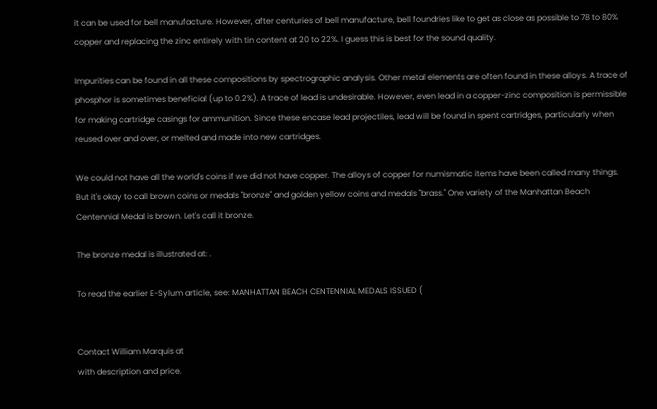it can be used for bell manufacture. However, after centuries of bell manufacture, bell foundries like to get as close as possible to 78 to 80% copper and replacing the zinc entirely with tin content at 20 to 22%. I guess this is best for the sound quality.

Impurities can be found in all these compositions by spectrographic analysis. Other metal elements are often found in these alloys. A trace of phosphor is sometimes beneficial (up to 0.2%). A trace of lead is undesirable. However, even lead in a copper-zinc composition is permissible for making cartridge casings for ammunition. Since these encase lead projectiles, lead will be found in spent cartridges, particularly when reused over and over, or melted and made into new cartridges.

We could not have all the world's coins if we did not have copper. The alloys of copper for numismatic items have been called many things. But it's okay to call brown coins or medals "bronze" and golden yellow coins and medals "brass." One variety of the Manhattan Beach Centennial Medal is brown. Let's call it bronze.

The bronze medal is illustrated at: .

To read the earlier E-Sylum article, see: MANHATTAN BEACH CENTENNIAL MEDALS ISSUED (


Contact William Marquis at
with description and price.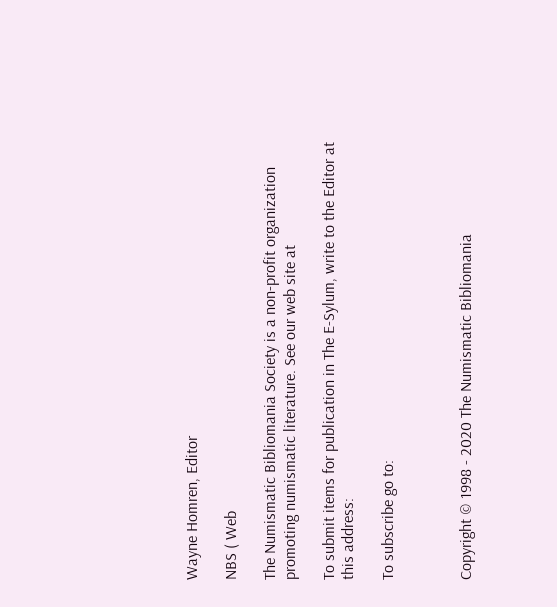Wayne Homren, Editor

NBS ( Web

The Numismatic Bibliomania Society is a non-profit organization promoting numismatic literature. See our web site at

To submit items for publication in The E-Sylum, write to the Editor at this address:

To subscribe go to:



Copyright © 1998 - 2020 The Numismatic Bibliomania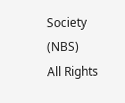Society (NBS)
All Rights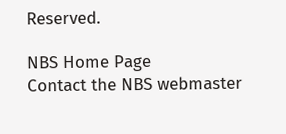Reserved.

NBS Home Page
Contact the NBS webmaster